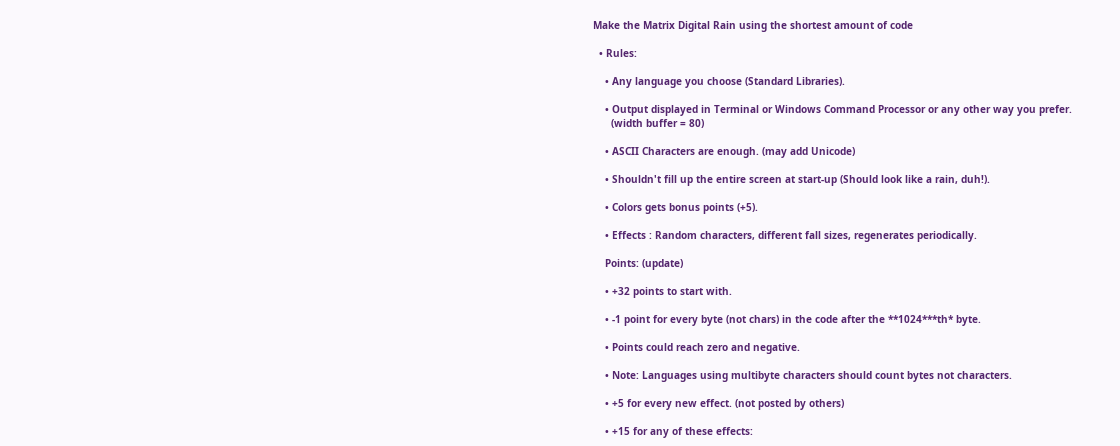Make the Matrix Digital Rain using the shortest amount of code

  • Rules:

    • Any language you choose (Standard Libraries).

    • Output displayed in Terminal or Windows Command Processor or any other way you prefer.
      (width buffer = 80)

    • ASCII Characters are enough. (may add Unicode)

    • Shouldn't fill up the entire screen at start-up (Should look like a rain, duh!).

    • Colors gets bonus points (+5).

    • Effects : Random characters, different fall sizes, regenerates periodically.

    Points: (update)

    • +32 points to start with.

    • -1 point for every byte (not chars) in the code after the **1024***th* byte.

    • Points could reach zero and negative.

    • Note: Languages using multibyte characters should count bytes not characters.

    • +5 for every new effect. (not posted by others)

    • +15 for any of these effects: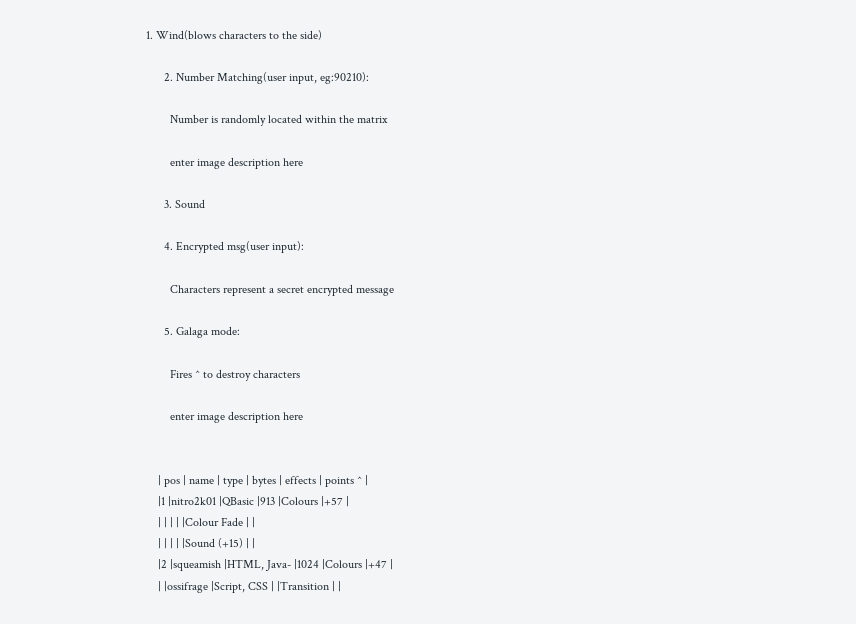1. Wind(blows characters to the side)

      2. Number Matching(user input, eg:90210):

        Number is randomly located within the matrix

        enter image description here

      3. Sound

      4. Encrypted msg(user input):

        Characters represent a secret encrypted message

      5. Galaga mode:

        Fires ^ to destroy characters

        enter image description here


    | pos | name | type | bytes | effects | points ^ |
    |1 |nitro2k01 |QBasic |913 |Colours |+57 |
    | | | | |Colour Fade | |
    | | | | |Sound (+15) | |
    |2 |squeamish |HTML, Java- |1024 |Colours |+47 |
    | |ossifrage |Script, CSS | |Transition | |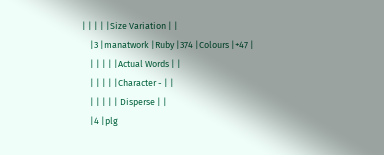| | | | |Size Variation | |
    |3 |manatwork |Ruby |374 |Colours |+47 |
    | | | | |Actual Words | |
    | | | | |Character - | |
    | | | | | Disperse | |
    |4 |plg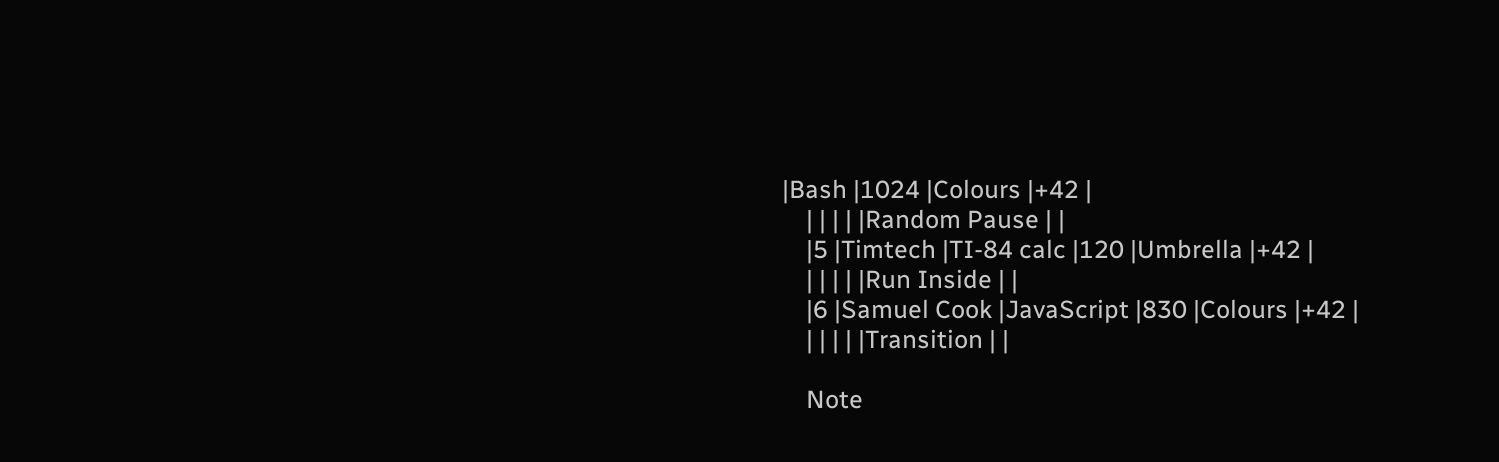|Bash |1024 |Colours |+42 |
    | | | | |Random Pause | |
    |5 |Timtech |TI-84 calc |120 |Umbrella |+42 |
    | | | | |Run Inside | |
    |6 |Samuel Cook |JavaScript |830 |Colours |+42 |
    | | | | |Transition | |

    Note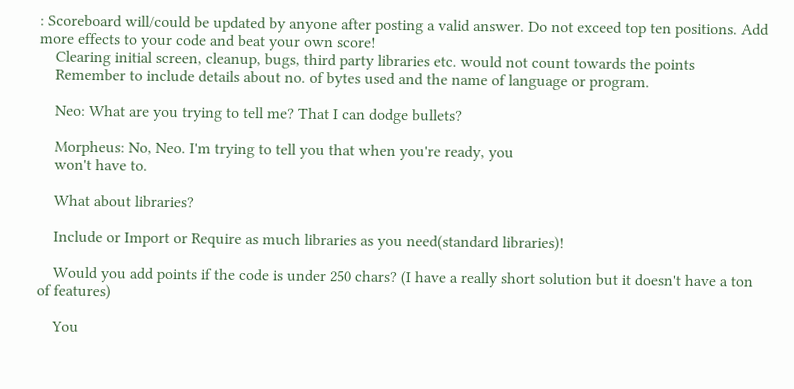: Scoreboard will/could be updated by anyone after posting a valid answer. Do not exceed top ten positions. Add more effects to your code and beat your own score!
    Clearing initial screen, cleanup, bugs, third party libraries etc. would not count towards the points
    Remember to include details about no. of bytes used and the name of language or program.

    Neo: What are you trying to tell me? That I can dodge bullets?

    Morpheus: No, Neo. I'm trying to tell you that when you're ready, you
    won't have to.

    What about libraries?

    Include or Import or Require as much libraries as you need(standard libraries)!

    Would you add points if the code is under 250 chars? (I have a really short solution but it doesn't have a ton of features)

    You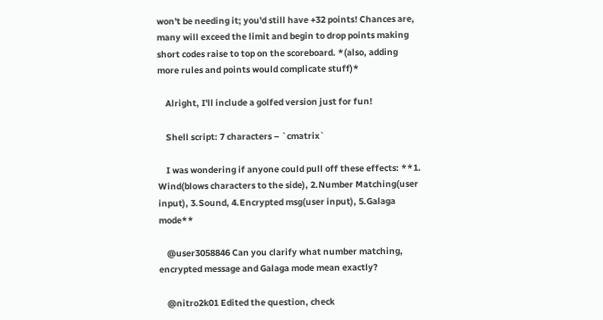won't be needing it; you'd still have +32 points! Chances are, many will exceed the limit and begin to drop points making short codes raise to top on the scoreboard. *(also, adding more rules and points would complicate stuff)*

    Alright, I'll include a golfed version just for fun!

    Shell script: 7 characters – `cmatrix`

    I was wondering if anyone could pull off these effects: **1. Wind(blows characters to the side), 2.Number Matching(user input), 3.Sound, 4.Encrypted msg(user input), 5.Galaga mode**

    @user3058846 Can you clarify what number matching, encrypted message and Galaga mode mean exactly?

    @nitro2k01 Edited the question, check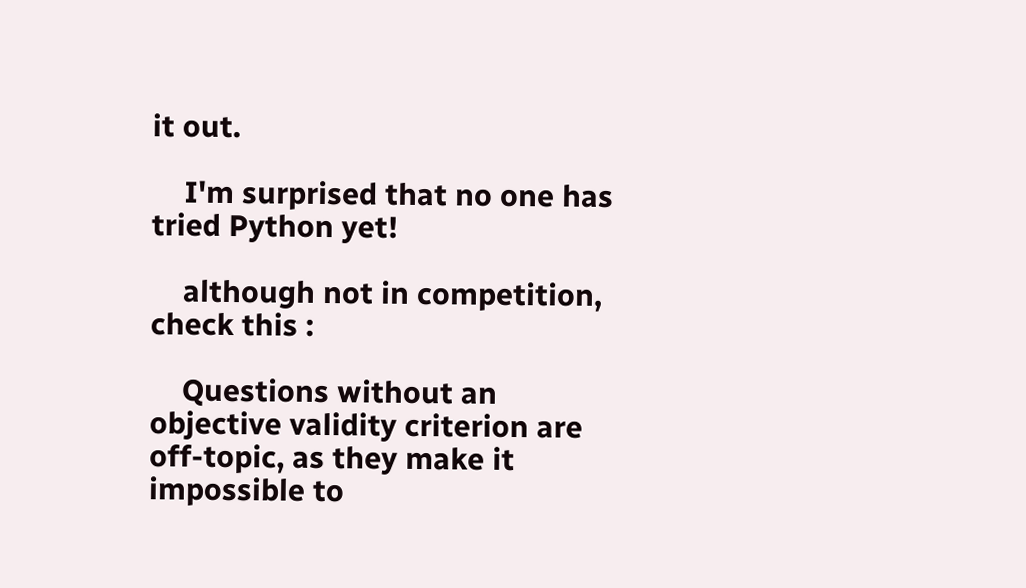it out.

    I'm surprised that no one has tried Python yet!

    although not in competition, check this :

    Questions without an objective validity criterion are off-topic, as they make it impossible to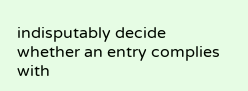indisputably decide whether an entry complies with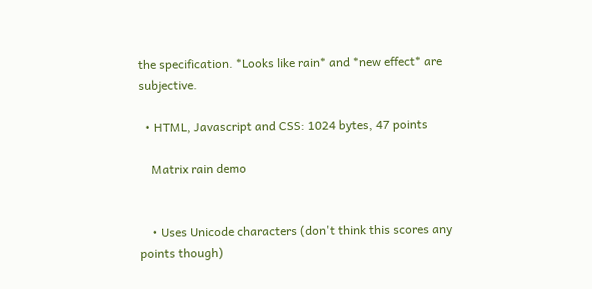the specification. *Looks like rain* and *new effect* are subjective.

  • HTML, Javascript and CSS: 1024 bytes, 47 points

    Matrix rain demo


    • Uses Unicode characters (don't think this scores any points though)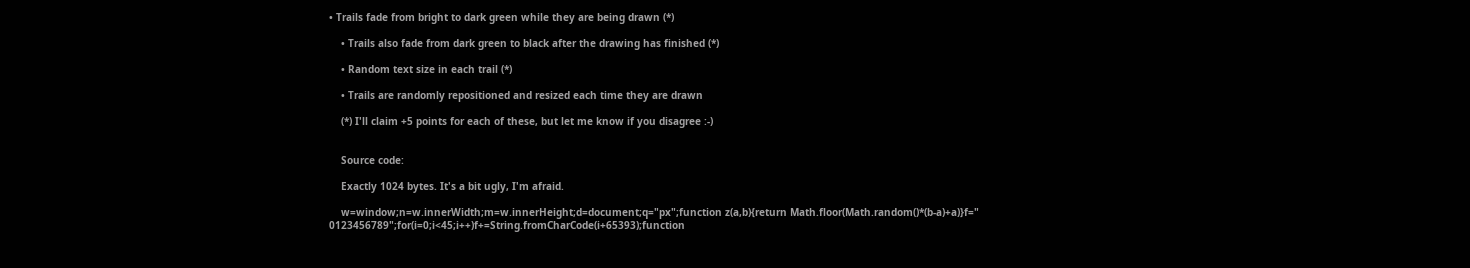• Trails fade from bright to dark green while they are being drawn (*)

    • Trails also fade from dark green to black after the drawing has finished (*)

    • Random text size in each trail (*)

    • Trails are randomly repositioned and resized each time they are drawn

    (*) I'll claim +5 points for each of these, but let me know if you disagree :-)


    Source code:

    Exactly 1024 bytes. It's a bit ugly, I'm afraid.

    w=window;n=w.innerWidth;m=w.innerHeight;d=document;q="px";function z(a,b){return Math.floor(Math.random()*(b-a)+a)}f=" 0123456789";for(i=0;i<45;i++)f+=String.fromCharCode(i+65393);function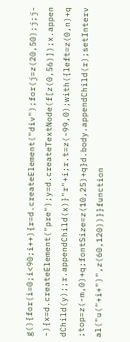g(){for(i=0;i<90;i++){r=d.createElement("div");for(j=z(20,50);j;j--){x=d.createElement("pre");y=d.createTextNode(f[z(0,56)]);x.appendChild(y);;r.appendChild(x)}"r"+i;r.t=z(-99,0);with({left=z(0,n)+q;top=z(-m,0)+q;fontSize=z(10,25)+q}d.body.appendChild(r);setInterval("u("+i+")",z(60,120))}}function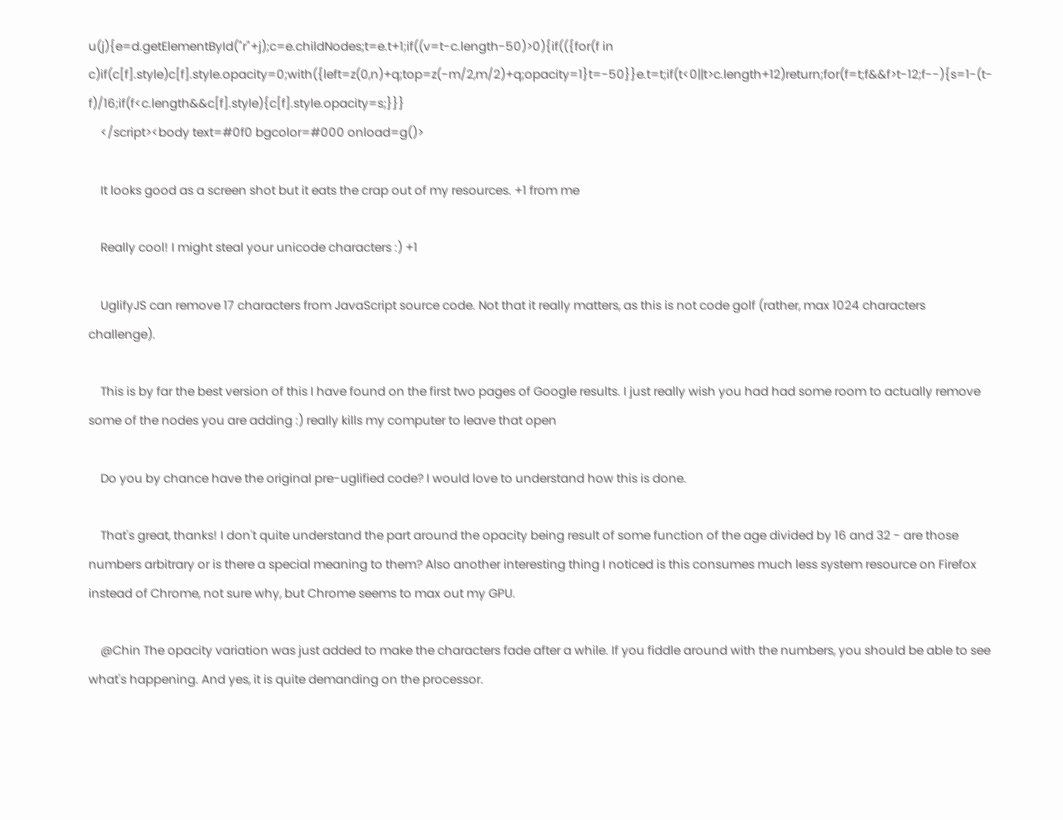u(j){e=d.getElementById("r"+j);c=e.childNodes;t=e.t+1;if((v=t-c.length-50)>0){if(({for(f in c)if(c[f].style)c[f].style.opacity=0;with({left=z(0,n)+q;top=z(-m/2,m/2)+q;opacity=1}t=-50}}e.t=t;if(t<0||t>c.length+12)return;for(f=t;f&&f>t-12;f--){s=1-(t-f)/16;if(f<c.length&&c[f].style){c[f].style.opacity=s;}}}
    </script><body text=#0f0 bgcolor=#000 onload=g()>

    It looks good as a screen shot but it eats the crap out of my resources. +1 from me

    Really cool! I might steal your unicode characters :) +1

    UglifyJS can remove 17 characters from JavaScript source code. Not that it really matters, as this is not code golf (rather, max 1024 characters challenge).

    This is by far the best version of this I have found on the first two pages of Google results. I just really wish you had had some room to actually remove some of the nodes you are adding :) really kills my computer to leave that open

    Do you by chance have the original pre-uglified code? I would love to understand how this is done.

    That's great, thanks! I don't quite understand the part around the opacity being result of some function of the age divided by 16 and 32 - are those numbers arbitrary or is there a special meaning to them? Also another interesting thing I noticed is this consumes much less system resource on Firefox instead of Chrome, not sure why, but Chrome seems to max out my GPU.

    @Chin The opacity variation was just added to make the characters fade after a while. If you fiddle around with the numbers, you should be able to see what's happening. And yes, it is quite demanding on the processor.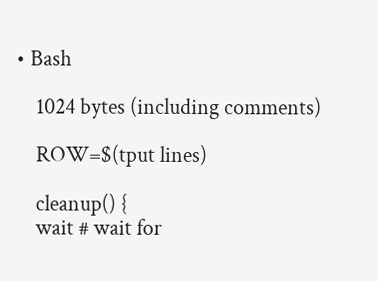• Bash

    1024 bytes (including comments)

    ROW=$(tput lines)

    cleanup() {
    wait # wait for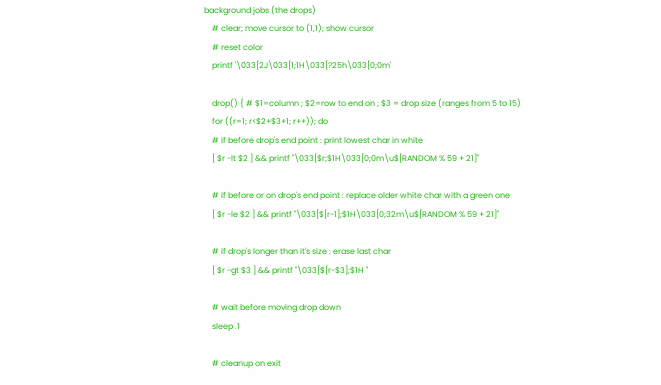background jobs (the drops)
    # clear; move cursor to (1,1); show cursor
    # reset color
    printf '\033[2J\033[1;1H\033[?25h\033[0;0m'

    drop() { # $1=column ; $2=row to end on ; $3 = drop size (ranges from 5 to 15)
    for ((r=1; r<$2+$3+1; r++)); do
    # if before drop's end point : print lowest char in white
    [ $r -lt $2 ] && printf "\033[$r;$1H\033[0;0m\u$[RANDOM % 59 + 21]"

    # if before or on drop's end point : replace older white char with a green one
    [ $r -le $2 ] && printf "\033[$[r-1];$1H\033[0;32m\u$[RANDOM % 59 + 21]"

    # if drop's longer than it's size : erase last char
    [ $r -gt $3 ] && printf "\033[$[r-$3];$1H "

    # wait before moving drop down
    sleep .1

    # cleanup on exit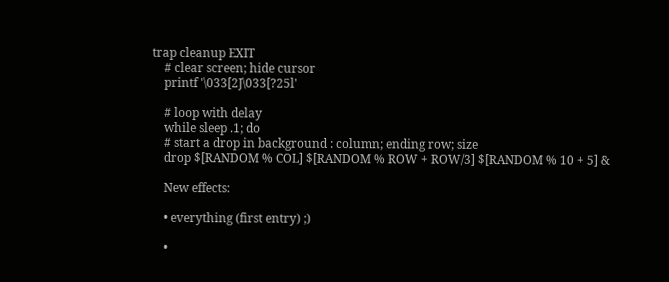trap cleanup EXIT
    # clear screen; hide cursor
    printf '\033[2J\033[?25l'

    # loop with delay
    while sleep .1; do
    # start a drop in background : column; ending row; size
    drop $[RANDOM % COL] $[RANDOM % ROW + ROW/3] $[RANDOM % 10 + 5] &

    New effects:

    • everything (first entry) ;)

    •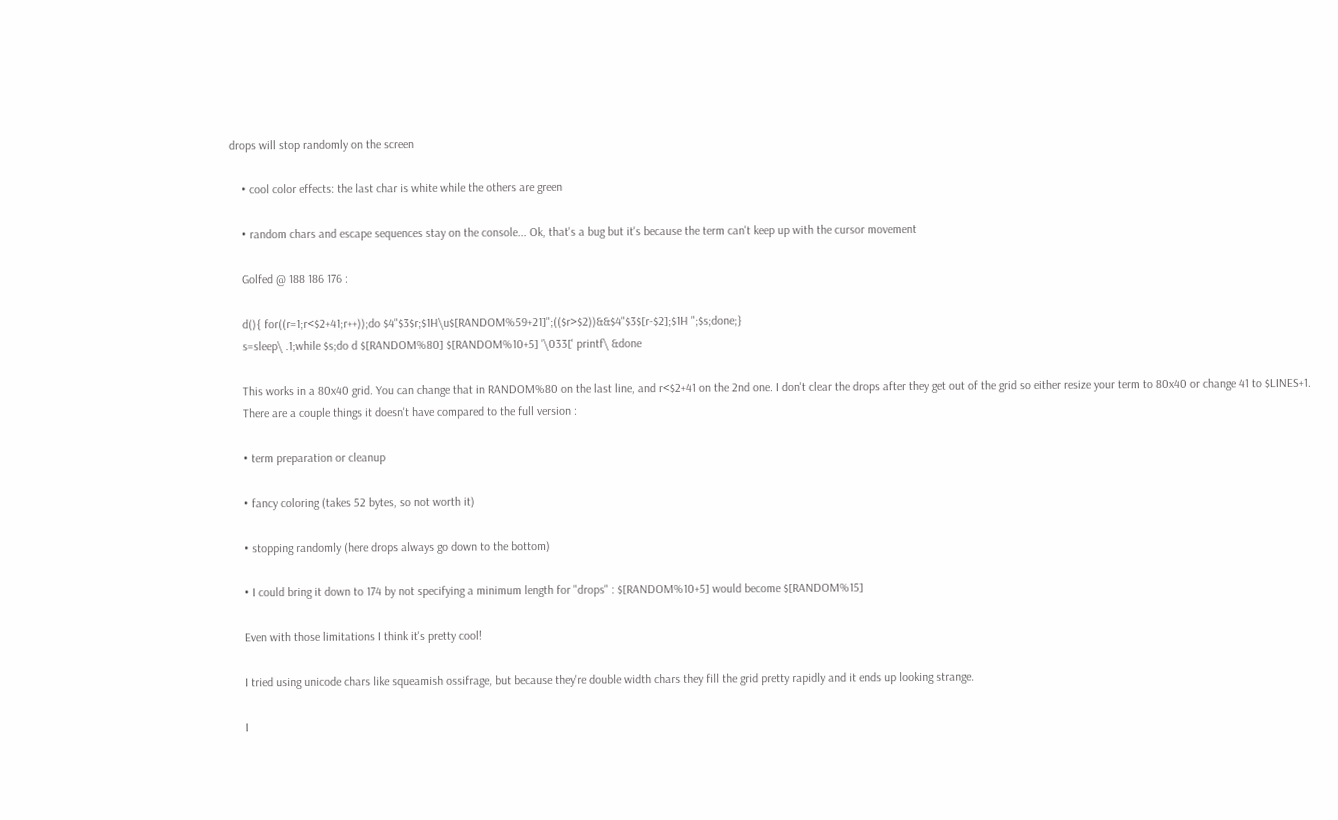drops will stop randomly on the screen

    • cool color effects: the last char is white while the others are green

    • random chars and escape sequences stay on the console... Ok, that's a bug but it's because the term can't keep up with the cursor movement

    Golfed @ 188 186 176 :

    d(){ for((r=1;r<$2+41;r++));do $4"$3$r;$1H\u$[RANDOM%59+21]";(($r>$2))&&$4"$3$[r-$2];$1H ";$s;done;}
    s=sleep\ .1;while $s;do d $[RANDOM%80] $[RANDOM%10+5] '\033[' printf\ &done

    This works in a 80x40 grid. You can change that in RANDOM%80 on the last line, and r<$2+41 on the 2nd one. I don't clear the drops after they get out of the grid so either resize your term to 80x40 or change 41 to $LINES+1.
    There are a couple things it doesn't have compared to the full version :

    • term preparation or cleanup

    • fancy coloring (takes 52 bytes, so not worth it)

    • stopping randomly (here drops always go down to the bottom)

    • I could bring it down to 174 by not specifying a minimum length for "drops" : $[RANDOM%10+5] would become $[RANDOM%15]

    Even with those limitations I think it's pretty cool!

    I tried using unicode chars like squeamish ossifrage, but because they're double width chars they fill the grid pretty rapidly and it ends up looking strange.

    I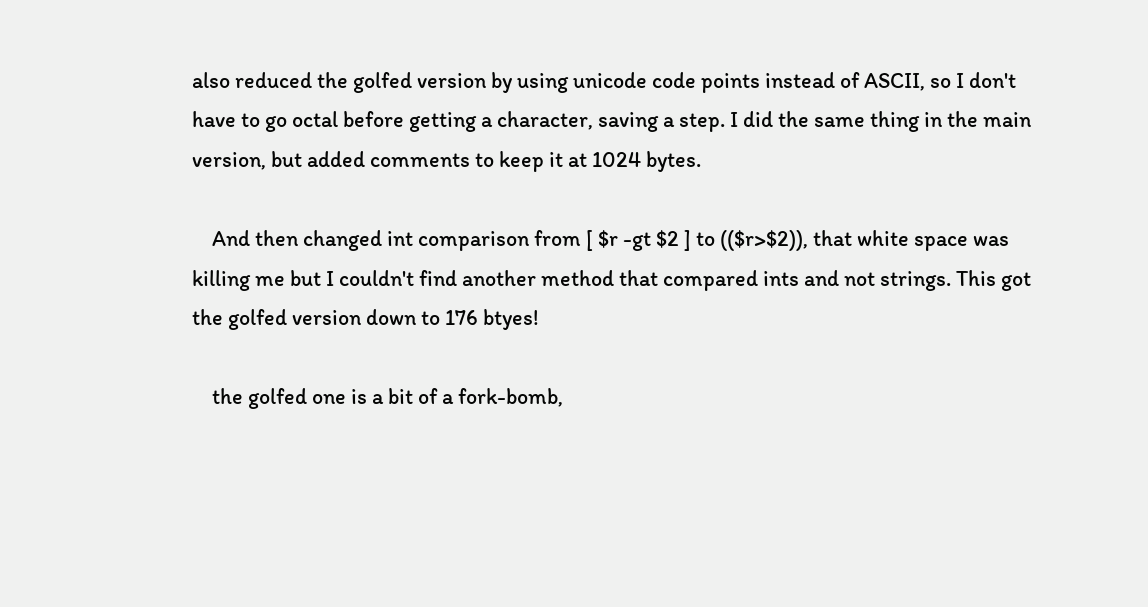also reduced the golfed version by using unicode code points instead of ASCII, so I don't have to go octal before getting a character, saving a step. I did the same thing in the main version, but added comments to keep it at 1024 bytes.

    And then changed int comparison from [ $r -gt $2 ] to (($r>$2)), that white space was killing me but I couldn't find another method that compared ints and not strings. This got the golfed version down to 176 btyes!

    the golfed one is a bit of a fork-bomb,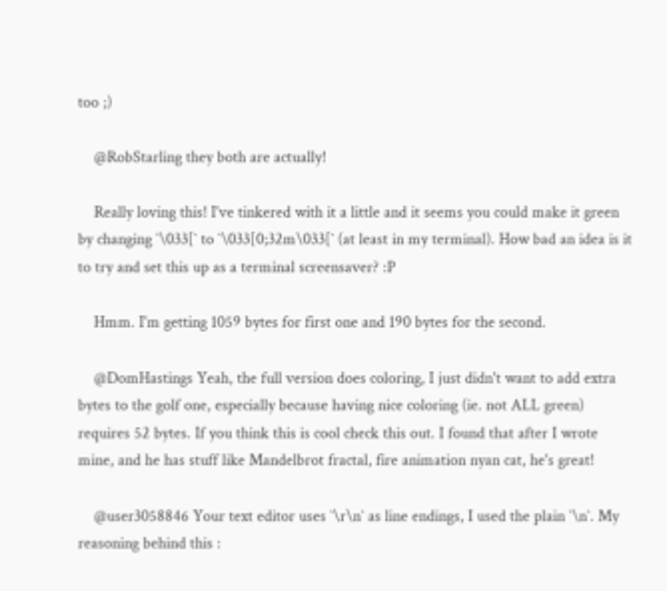too ;)

    @RobStarling they both are actually!

    Really loving this! I've tinkered with it a little and it seems you could make it green by changing `\033[` to `\033[0;32m\033[` (at least in my terminal). How bad an idea is it to try and set this up as a terminal screensaver? :P

    Hmm. I'm getting 1059 bytes for first one and 190 bytes for the second.

    @DomHastings Yeah, the full version does coloring, I just didn't want to add extra bytes to the golf one, especially because having nice coloring (ie. not ALL green) requires 52 bytes. If you think this is cool check this out. I found that after I wrote mine, and he has stuff like Mandelbrot fractal, fire animation nyan cat, he's great!

    @user3058846 Your text editor uses `\r\n` as line endings, I used the plain `\n`. My reasoning behind this :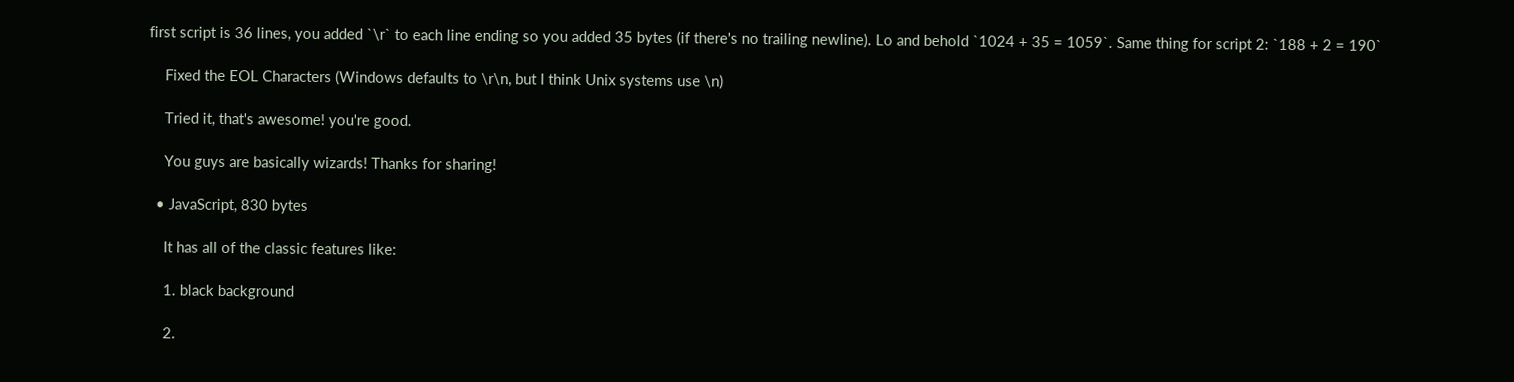first script is 36 lines, you added `\r` to each line ending so you added 35 bytes (if there's no trailing newline). Lo and behold `1024 + 35 = 1059`. Same thing for script 2: `188 + 2 = 190`

    Fixed the EOL Characters (Windows defaults to \r\n, but I think Unix systems use \n)

    Tried it, that's awesome! you're good.

    You guys are basically wizards! Thanks for sharing!

  • JavaScript, 830 bytes

    It has all of the classic features like:

    1. black background

    2.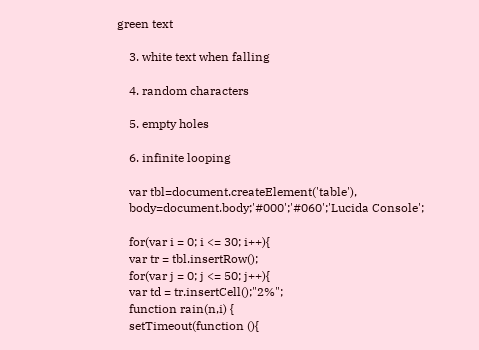green text

    3. white text when falling

    4. random characters

    5. empty holes

    6. infinite looping

    var tbl=document.createElement('table'),
    body=document.body;'#000';'#060';'Lucida Console';

    for(var i = 0; i <= 30; i++){
    var tr = tbl.insertRow();
    for(var j = 0; j <= 50; j++){
    var td = tr.insertCell();"2%";
    function rain(n,i) {
    setTimeout(function (){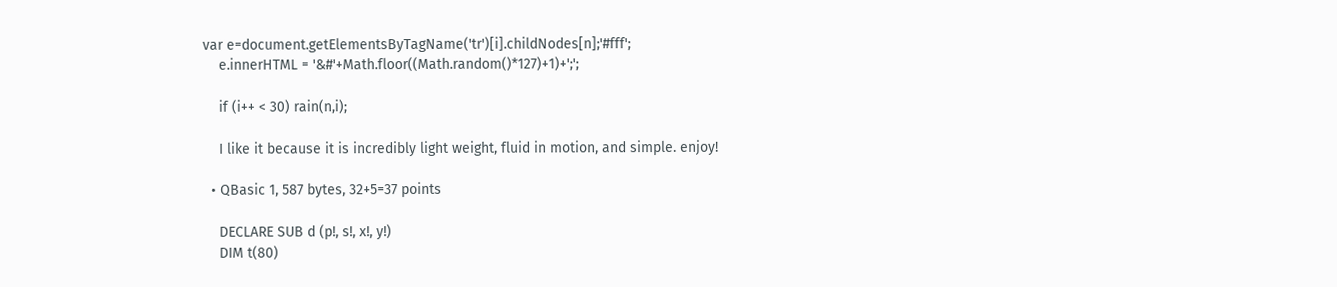var e=document.getElementsByTagName('tr')[i].childNodes[n];'#fff';
    e.innerHTML = '&#'+Math.floor((Math.random()*127)+1)+';';

    if (i++ < 30) rain(n,i);

    I like it because it is incredibly light weight, fluid in motion, and simple. enjoy!

  • QBasic 1, 587 bytes, 32+5=37 points

    DECLARE SUB d (p!, s!, x!, y!)
    DIM t(80)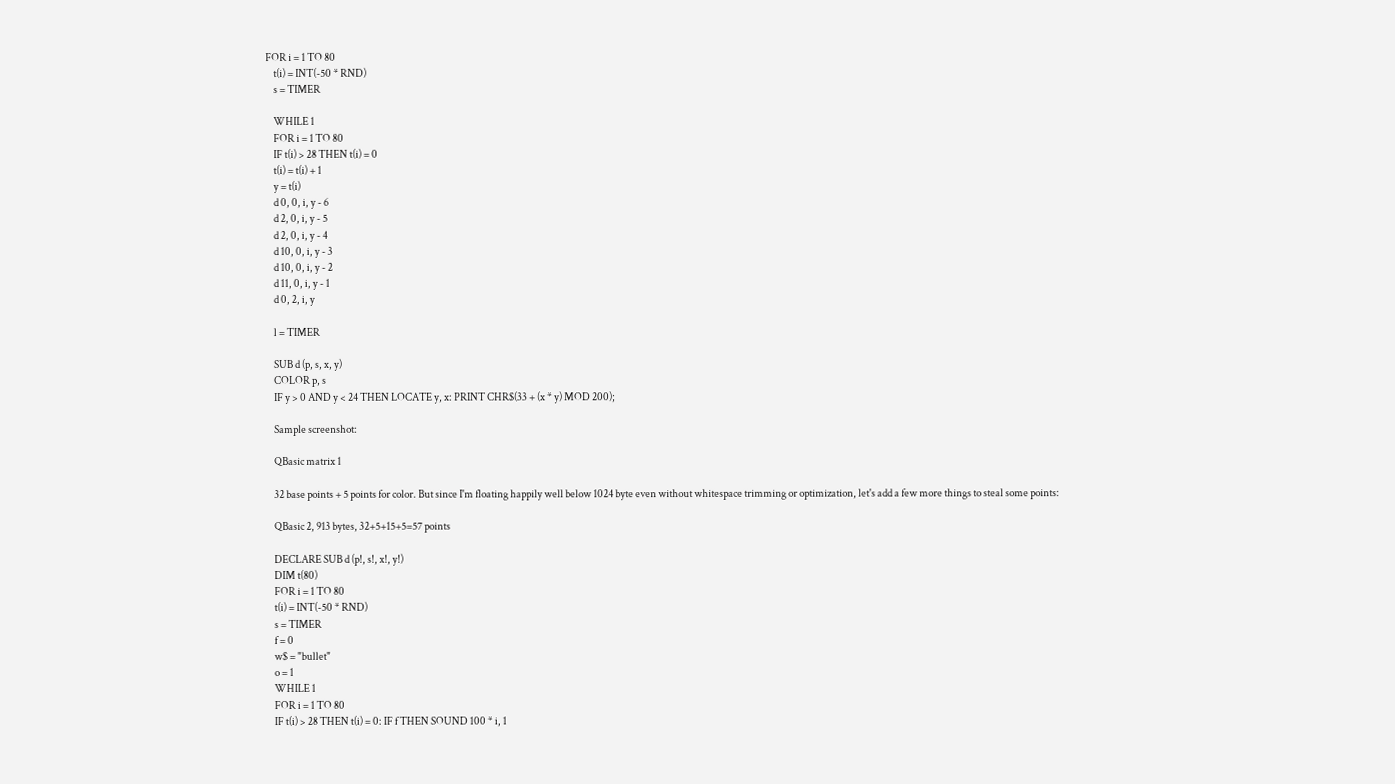FOR i = 1 TO 80
    t(i) = INT(-50 * RND)
    s = TIMER

    WHILE 1
    FOR i = 1 TO 80
    IF t(i) > 28 THEN t(i) = 0
    t(i) = t(i) + 1
    y = t(i)
    d 0, 0, i, y - 6
    d 2, 0, i, y - 5
    d 2, 0, i, y - 4
    d 10, 0, i, y - 3
    d 10, 0, i, y - 2
    d 11, 0, i, y - 1
    d 0, 2, i, y

    l = TIMER

    SUB d (p, s, x, y)
    COLOR p, s
    IF y > 0 AND y < 24 THEN LOCATE y, x: PRINT CHR$(33 + (x * y) MOD 200);

    Sample screenshot:

    QBasic matrix 1

    32 base points + 5 points for color. But since I'm floating happily well below 1024 byte even without whitespace trimming or optimization, let's add a few more things to steal some points:

    QBasic 2, 913 bytes, 32+5+15+5=57 points

    DECLARE SUB d (p!, s!, x!, y!)
    DIM t(80)
    FOR i = 1 TO 80
    t(i) = INT(-50 * RND)
    s = TIMER
    f = 0
    w$ = "bullet"
    o = 1
    WHILE 1
    FOR i = 1 TO 80
    IF t(i) > 28 THEN t(i) = 0: IF f THEN SOUND 100 * i, 1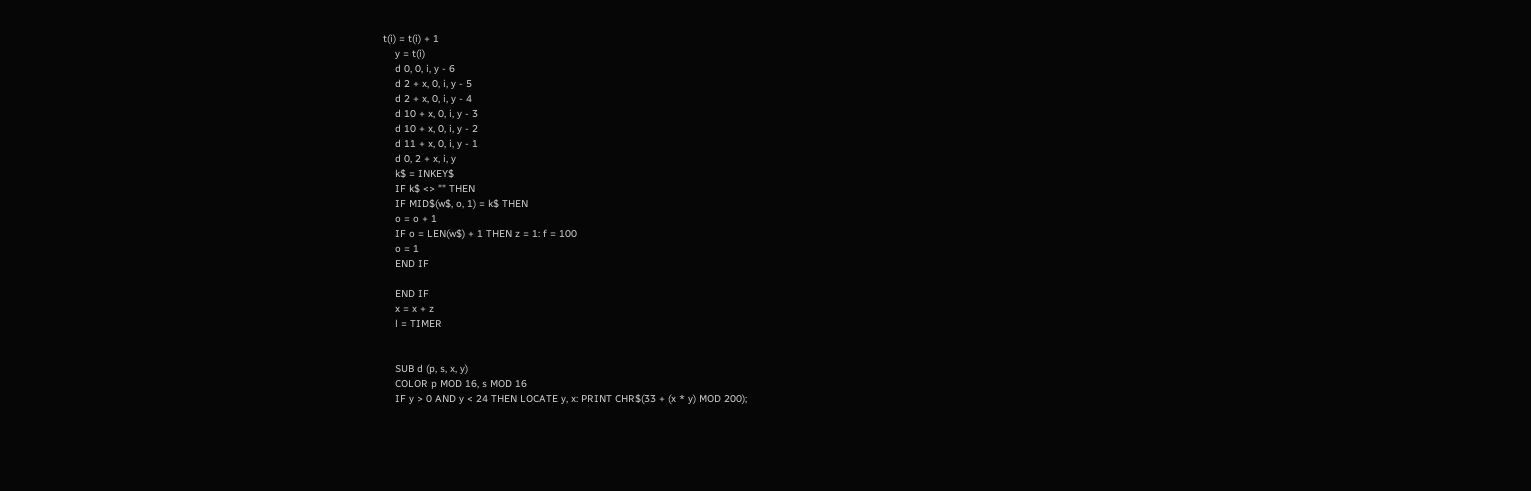t(i) = t(i) + 1
    y = t(i)
    d 0, 0, i, y - 6
    d 2 + x, 0, i, y - 5
    d 2 + x, 0, i, y - 4
    d 10 + x, 0, i, y - 3
    d 10 + x, 0, i, y - 2
    d 11 + x, 0, i, y - 1
    d 0, 2 + x, i, y
    k$ = INKEY$
    IF k$ <> "" THEN
    IF MID$(w$, o, 1) = k$ THEN
    o = o + 1
    IF o = LEN(w$) + 1 THEN z = 1: f = 100
    o = 1
    END IF

    END IF
    x = x + z
    l = TIMER


    SUB d (p, s, x, y)
    COLOR p MOD 16, s MOD 16
    IF y > 0 AND y < 24 THEN LOCATE y, x: PRINT CHR$(33 + (x * y) MOD 200);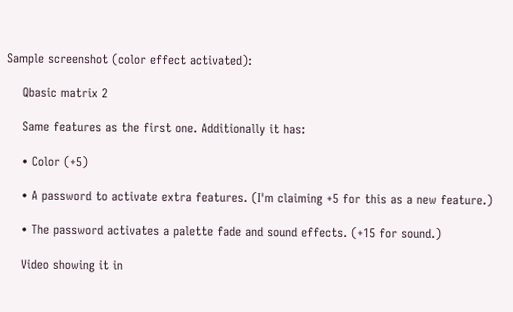Sample screenshot (color effect activated):

    Qbasic matrix 2

    Same features as the first one. Additionally it has:

    • Color (+5)

    • A password to activate extra features. (I'm claiming +5 for this as a new feature.)

    • The password activates a palette fade and sound effects. (+15 for sound.)

    Video showing it in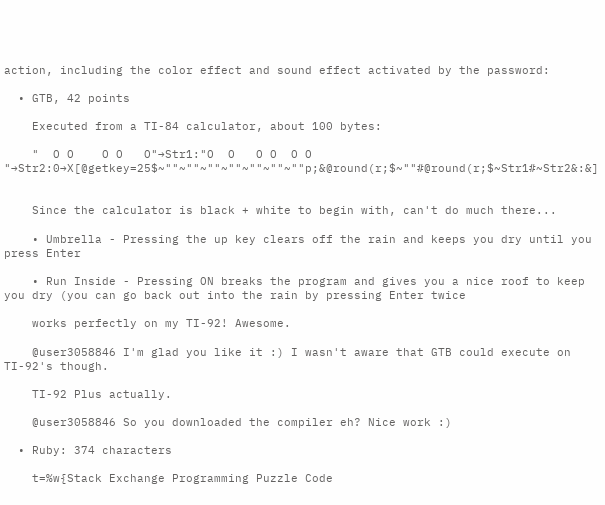action, including the color effect and sound effect activated by the password:

  • GTB, 42 points

    Executed from a TI-84 calculator, about 100 bytes:

    "  O O    O O   O"→Str1:"O  O   O O  O O "→Str2:0→X[@getkey=25$~""~""~""~""~""~""~""p;&@round(r;$~""#@round(r;$~Str1#~Str2&:&]


    Since the calculator is black + white to begin with, can't do much there...

    • Umbrella - Pressing the up key clears off the rain and keeps you dry until you press Enter

    • Run Inside - Pressing ON breaks the program and gives you a nice roof to keep you dry (you can go back out into the rain by pressing Enter twice

    works perfectly on my TI-92! Awesome.

    @user3058846 I'm glad you like it :) I wasn't aware that GTB could execute on TI-92's though.

    TI-92 Plus actually.

    @user3058846 So you downloaded the compiler eh? Nice work :)

  • Ruby: 374 characters

    t=%w{Stack Exchange Programming Puzzle Code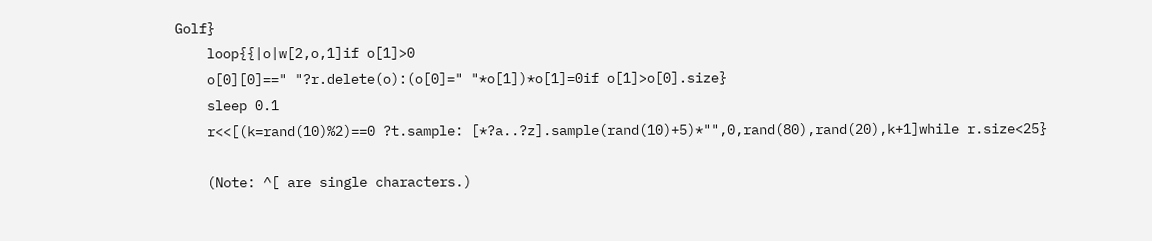Golf}
    loop{{|o|w[2,o,1]if o[1]>0
    o[0][0]==" "?r.delete(o):(o[0]=" "*o[1])*o[1]=0if o[1]>o[0].size}
    sleep 0.1
    r<<[(k=rand(10)%2)==0 ?t.sample: [*?a..?z].sample(rand(10)+5)*"",0,rand(80),rand(20),k+1]while r.size<25}

    (Note: ^[ are single characters.)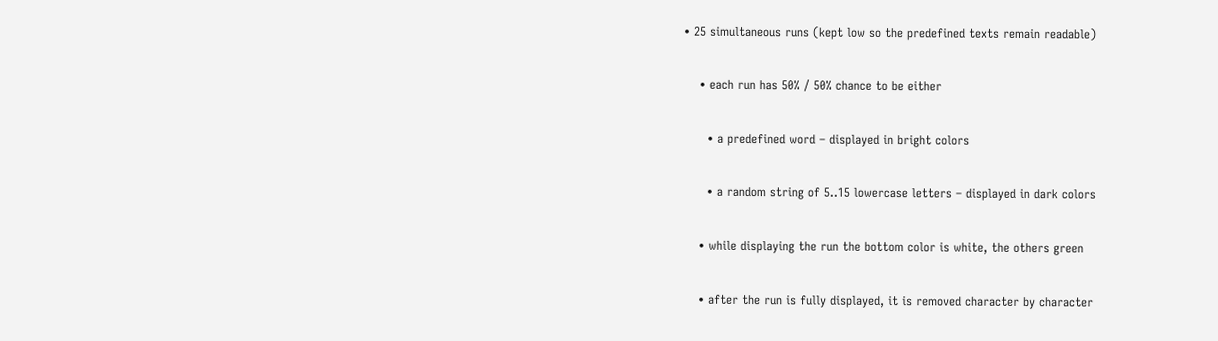• 25 simultaneous runs (kept low so the predefined texts remain readable)

    • each run has 50% / 50% chance to be either

      • a predefined word – displayed in bright colors

      • a random string of 5..15 lowercase letters – displayed in dark colors

    • while displaying the run the bottom color is white, the others green

    • after the run is fully displayed, it is removed character by character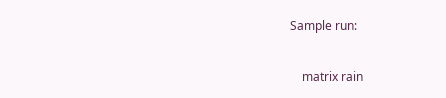Sample run:

    matrix rain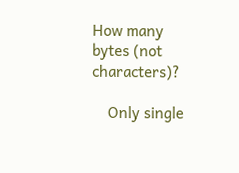How many bytes (not characters)?

    Only single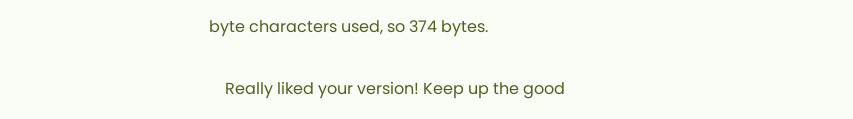byte characters used, so 374 bytes.

    Really liked your version! Keep up the good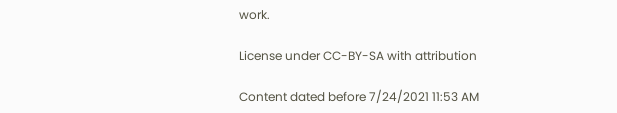work.

License under CC-BY-SA with attribution

Content dated before 7/24/2021 11:53 AM